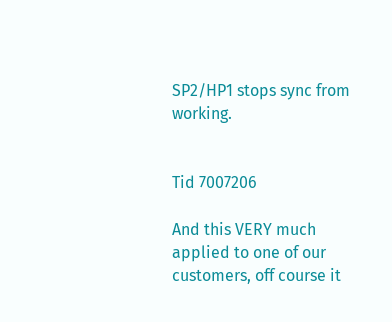SP2/HP1 stops sync from working.


Tid 7007206

And this VERY much applied to one of our customers, off course it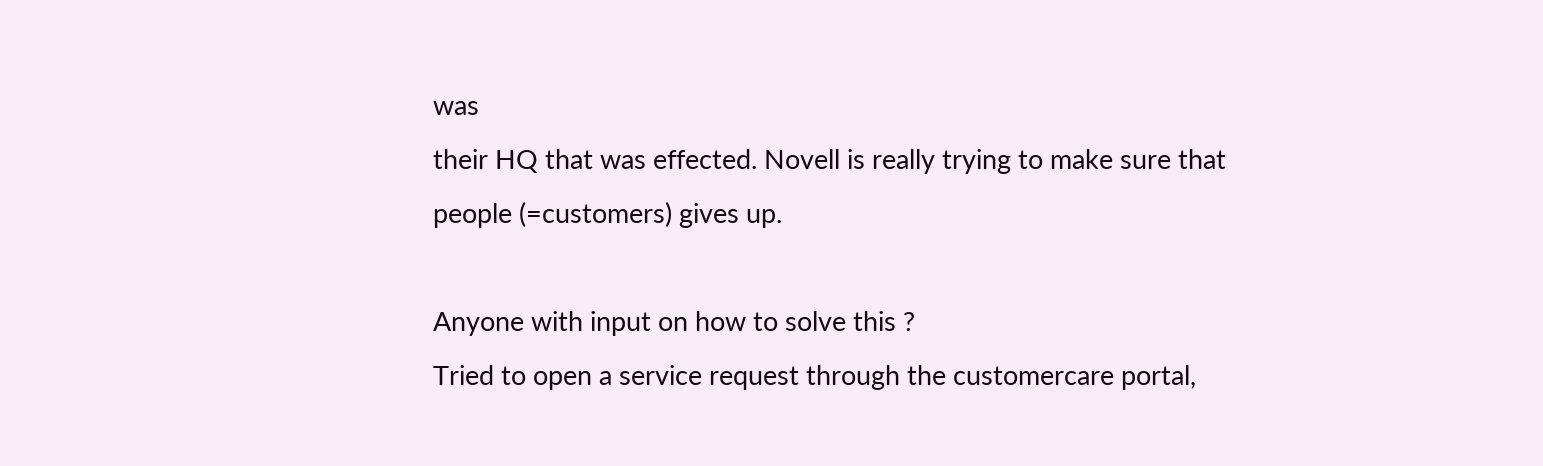was
their HQ that was effected. Novell is really trying to make sure that
people (=customers) gives up.

Anyone with input on how to solve this ?
Tried to open a service request through the customercare portal,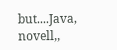but....Java, novell,,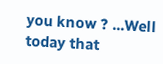you know ? ...Well today that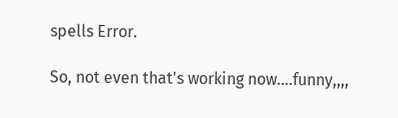spells Error.

So, not even that's working now....funny,,,,